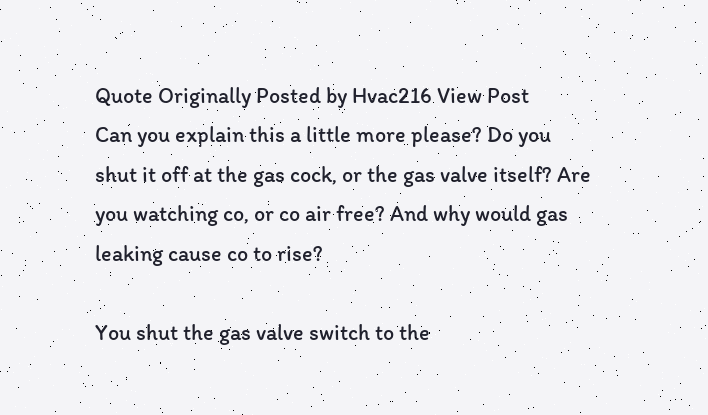Quote Originally Posted by Hvac216 View Post
Can you explain this a little more please? Do you shut it off at the gas cock, or the gas valve itself? Are you watching co, or co air free? And why would gas leaking cause co to rise?

You shut the gas valve switch to the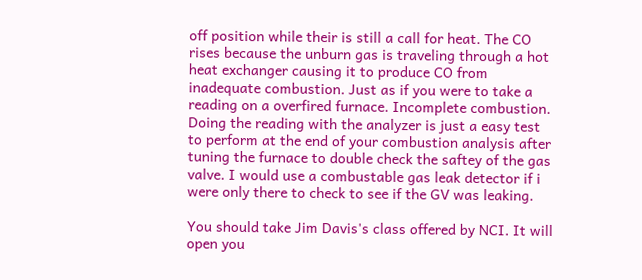off position while their is still a call for heat. The CO rises because the unburn gas is traveling through a hot heat exchanger causing it to produce CO from inadequate combustion. Just as if you were to take a reading on a overfired furnace. Incomplete combustion. Doing the reading with the analyzer is just a easy test to perform at the end of your combustion analysis after tuning the furnace to double check the saftey of the gas valve. I would use a combustable gas leak detector if i were only there to check to see if the GV was leaking.

You should take Jim Davis's class offered by NCI. It will open you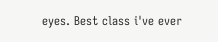eyes. Best class i've ever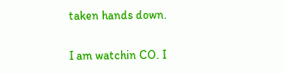taken hands down.

I am watchin CO. I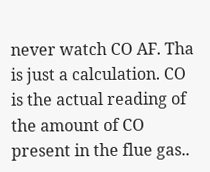never watch CO AF. Tha is just a calculation. CO is the actual reading of the amount of CO present in the flue gas..